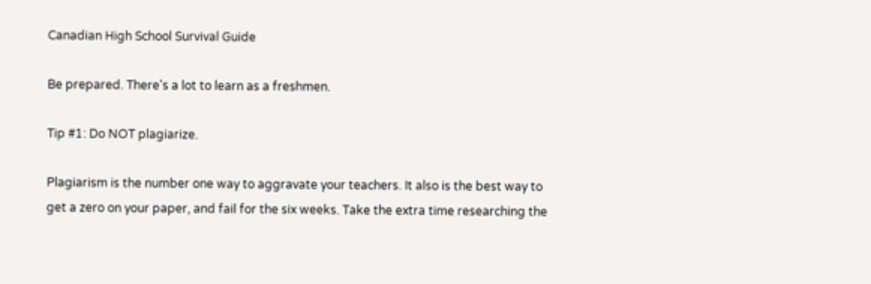Canadian High School Survival Guide

Be prepared. There's a lot to learn as a freshmen.

Tip #1: Do NOT plagiarize.

Plagiarism is the number one way to aggravate your teachers. It also is the best way to get a zero on your paper, and fail for the six weeks. Take the extra time researching the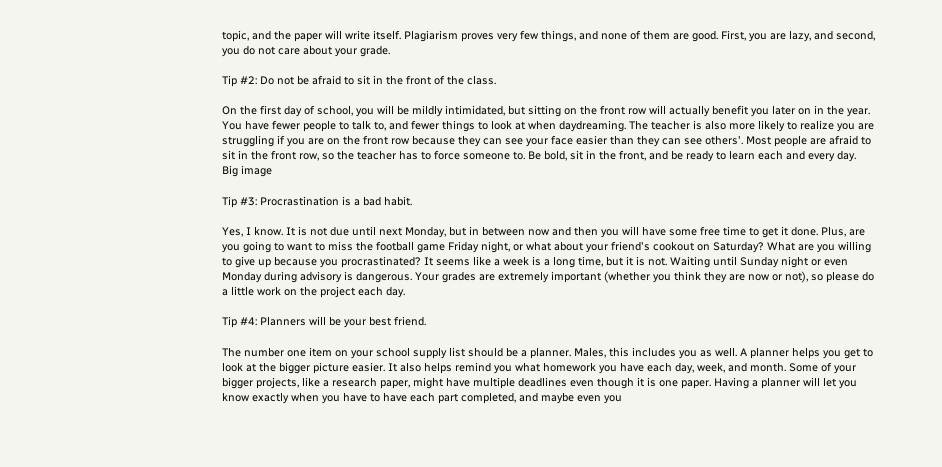topic, and the paper will write itself. Plagiarism proves very few things, and none of them are good. First, you are lazy, and second, you do not care about your grade.

Tip #2: Do not be afraid to sit in the front of the class.

On the first day of school, you will be mildly intimidated, but sitting on the front row will actually benefit you later on in the year. You have fewer people to talk to, and fewer things to look at when daydreaming. The teacher is also more likely to realize you are struggling if you are on the front row because they can see your face easier than they can see others'. Most people are afraid to sit in the front row, so the teacher has to force someone to. Be bold, sit in the front, and be ready to learn each and every day.
Big image

Tip #3: Procrastination is a bad habit.

Yes, I know. It is not due until next Monday, but in between now and then you will have some free time to get it done. Plus, are you going to want to miss the football game Friday night, or what about your friend's cookout on Saturday? What are you willing to give up because you procrastinated? It seems like a week is a long time, but it is not. Waiting until Sunday night or even Monday during advisory is dangerous. Your grades are extremely important (whether you think they are now or not), so please do a little work on the project each day.

Tip #4: Planners will be your best friend.

The number one item on your school supply list should be a planner. Males, this includes you as well. A planner helps you get to look at the bigger picture easier. It also helps remind you what homework you have each day, week, and month. Some of your bigger projects, like a research paper, might have multiple deadlines even though it is one paper. Having a planner will let you know exactly when you have to have each part completed, and maybe even you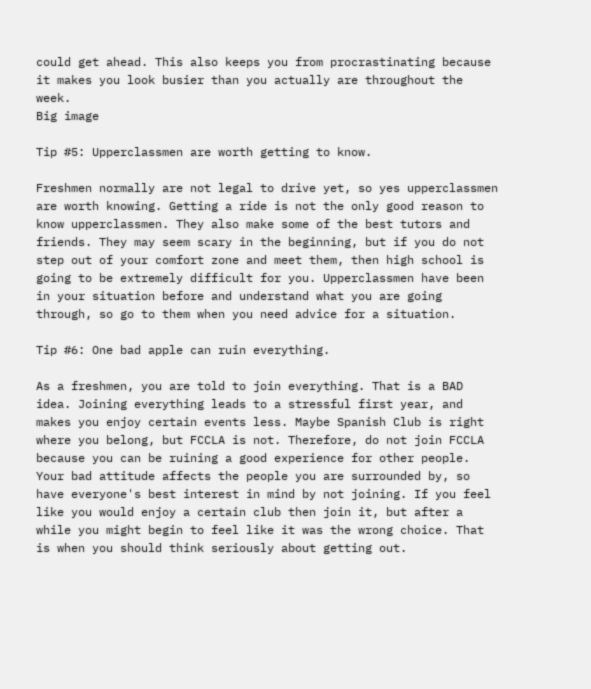could get ahead. This also keeps you from procrastinating because it makes you look busier than you actually are throughout the week.
Big image

Tip #5: Upperclassmen are worth getting to know.

Freshmen normally are not legal to drive yet, so yes upperclassmen are worth knowing. Getting a ride is not the only good reason to know upperclassmen. They also make some of the best tutors and friends. They may seem scary in the beginning, but if you do not step out of your comfort zone and meet them, then high school is going to be extremely difficult for you. Upperclassmen have been in your situation before and understand what you are going through, so go to them when you need advice for a situation.

Tip #6: One bad apple can ruin everything.

As a freshmen, you are told to join everything. That is a BAD idea. Joining everything leads to a stressful first year, and makes you enjoy certain events less. Maybe Spanish Club is right where you belong, but FCCLA is not. Therefore, do not join FCCLA because you can be ruining a good experience for other people. Your bad attitude affects the people you are surrounded by, so have everyone's best interest in mind by not joining. If you feel like you would enjoy a certain club then join it, but after a while you might begin to feel like it was the wrong choice. That is when you should think seriously about getting out.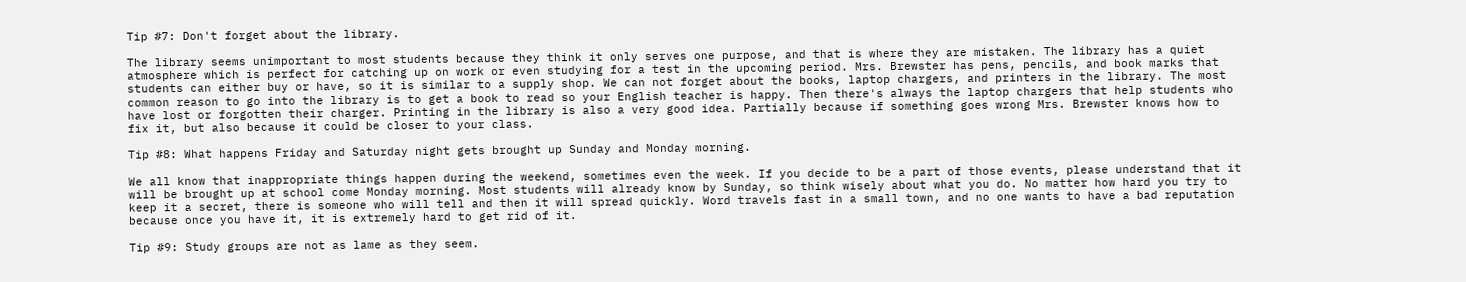Tip #7: Don't forget about the library.

The library seems unimportant to most students because they think it only serves one purpose, and that is where they are mistaken. The library has a quiet atmosphere which is perfect for catching up on work or even studying for a test in the upcoming period. Mrs. Brewster has pens, pencils, and book marks that students can either buy or have, so it is similar to a supply shop. We can not forget about the books, laptop chargers, and printers in the library. The most common reason to go into the library is to get a book to read so your English teacher is happy. Then there's always the laptop chargers that help students who have lost or forgotten their charger. Printing in the library is also a very good idea. Partially because if something goes wrong Mrs. Brewster knows how to fix it, but also because it could be closer to your class.

Tip #8: What happens Friday and Saturday night gets brought up Sunday and Monday morning.

We all know that inappropriate things happen during the weekend, sometimes even the week. If you decide to be a part of those events, please understand that it will be brought up at school come Monday morning. Most students will already know by Sunday, so think wisely about what you do. No matter how hard you try to keep it a secret, there is someone who will tell and then it will spread quickly. Word travels fast in a small town, and no one wants to have a bad reputation because once you have it, it is extremely hard to get rid of it.

Tip #9: Study groups are not as lame as they seem.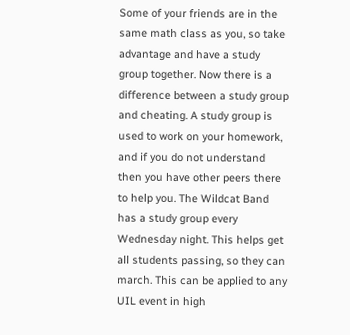Some of your friends are in the same math class as you, so take advantage and have a study group together. Now there is a difference between a study group and cheating. A study group is used to work on your homework, and if you do not understand then you have other peers there to help you. The Wildcat Band has a study group every Wednesday night. This helps get all students passing, so they can march. This can be applied to any UIL event in high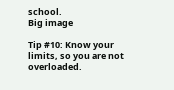school.
Big image

Tip #10: Know your limits, so you are not overloaded.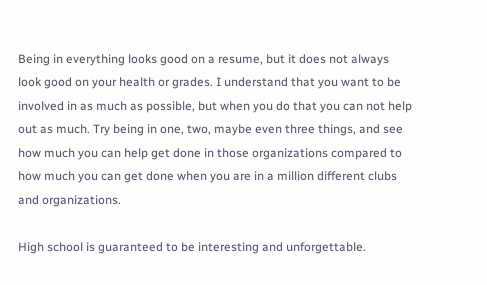Being in everything looks good on a resume, but it does not always look good on your health or grades. I understand that you want to be involved in as much as possible, but when you do that you can not help out as much. Try being in one, two, maybe even three things, and see how much you can help get done in those organizations compared to how much you can get done when you are in a million different clubs and organizations.

High school is guaranteed to be interesting and unforgettable.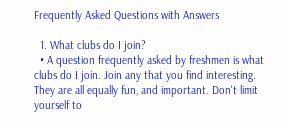Frequently Asked Questions with Answers

  1. What clubs do I join?
  • A question frequently asked by freshmen is what clubs do I join. Join any that you find interesting. They are all equally fun, and important. Don't limit yourself to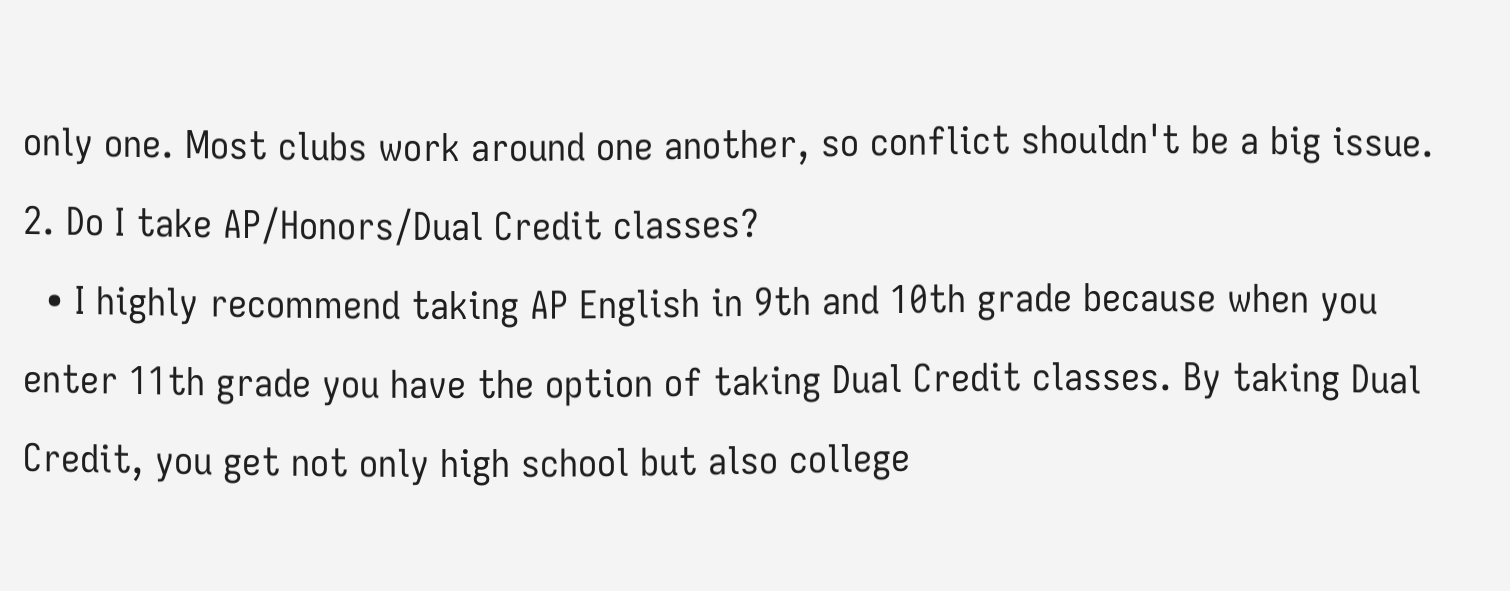only one. Most clubs work around one another, so conflict shouldn't be a big issue.
2. Do I take AP/Honors/Dual Credit classes?
  • I highly recommend taking AP English in 9th and 10th grade because when you enter 11th grade you have the option of taking Dual Credit classes. By taking Dual Credit, you get not only high school but also college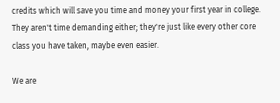credits which will save you time and money your first year in college. They aren't time demanding either; they're just like every other core class you have taken, maybe even easier.

We are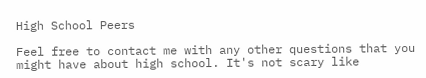High School Peers

Feel free to contact me with any other questions that you might have about high school. It's not scary like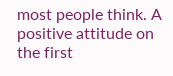most people think. A positive attitude on the first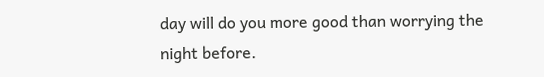day will do you more good than worrying the night before.